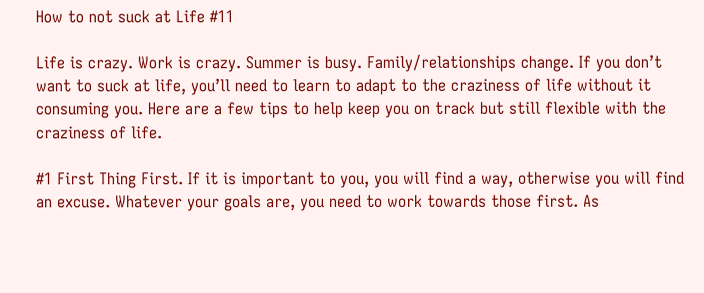How to not suck at Life #11

Life is crazy. Work is crazy. Summer is busy. Family/relationships change. If you don’t want to suck at life, you’ll need to learn to adapt to the craziness of life without it consuming you. Here are a few tips to help keep you on track but still flexible with the craziness of life.

#1 First Thing First. If it is important to you, you will find a way, otherwise you will find an excuse. Whatever your goals are, you need to work towards those first. As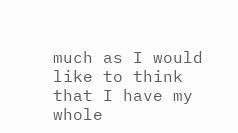much as I would like to think that I have my whole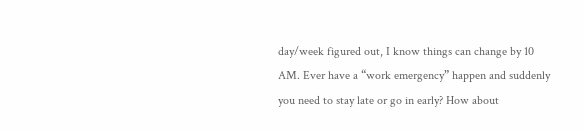day/week figured out, I know things can change by 10 AM. Ever have a “work emergency” happen and suddenly you need to stay late or go in early? How about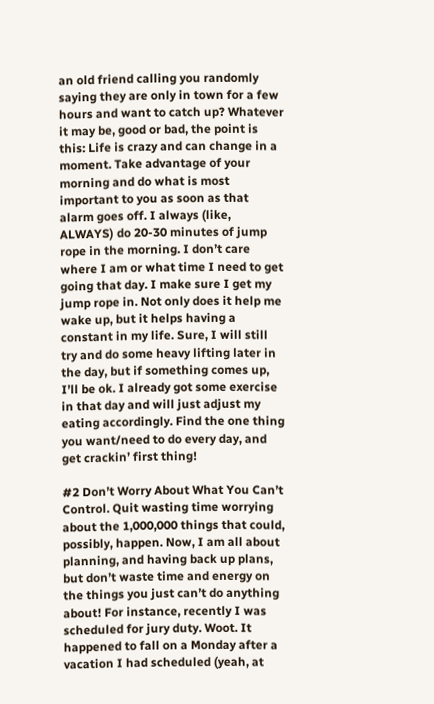an old friend calling you randomly saying they are only in town for a few hours and want to catch up? Whatever it may be, good or bad, the point is this: Life is crazy and can change in a moment. Take advantage of your morning and do what is most important to you as soon as that alarm goes off. I always (like, ALWAYS) do 20-30 minutes of jump rope in the morning. I don’t care where I am or what time I need to get going that day. I make sure I get my jump rope in. Not only does it help me wake up, but it helps having a constant in my life. Sure, I will still try and do some heavy lifting later in the day, but if something comes up, I’ll be ok. I already got some exercise in that day and will just adjust my eating accordingly. Find the one thing you want/need to do every day, and get crackin’ first thing!

#2 Don’t Worry About What You Can’t Control. Quit wasting time worrying about the 1,000,000 things that could, possibly, happen. Now, I am all about planning, and having back up plans, but don’t waste time and energy on the things you just can’t do anything about! For instance, recently I was scheduled for jury duty. Woot. It happened to fall on a Monday after a vacation I had scheduled (yeah, at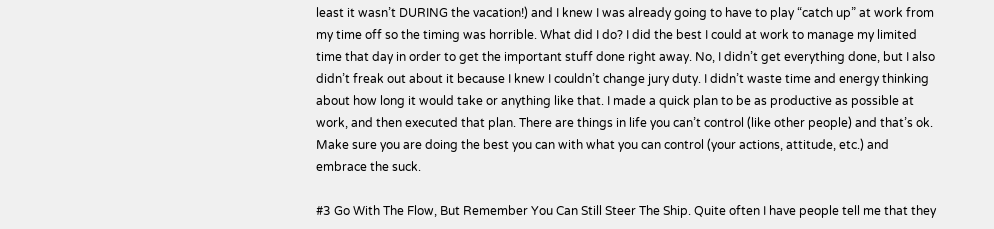least it wasn’t DURING the vacation!) and I knew I was already going to have to play “catch up” at work from my time off so the timing was horrible. What did I do? I did the best I could at work to manage my limited time that day in order to get the important stuff done right away. No, I didn’t get everything done, but I also didn’t freak out about it because I knew I couldn’t change jury duty. I didn’t waste time and energy thinking about how long it would take or anything like that. I made a quick plan to be as productive as possible at work, and then executed that plan. There are things in life you can’t control (like other people) and that’s ok. Make sure you are doing the best you can with what you can control (your actions, attitude, etc.) and embrace the suck.

#3 Go With The Flow, But Remember You Can Still Steer The Ship. Quite often I have people tell me that they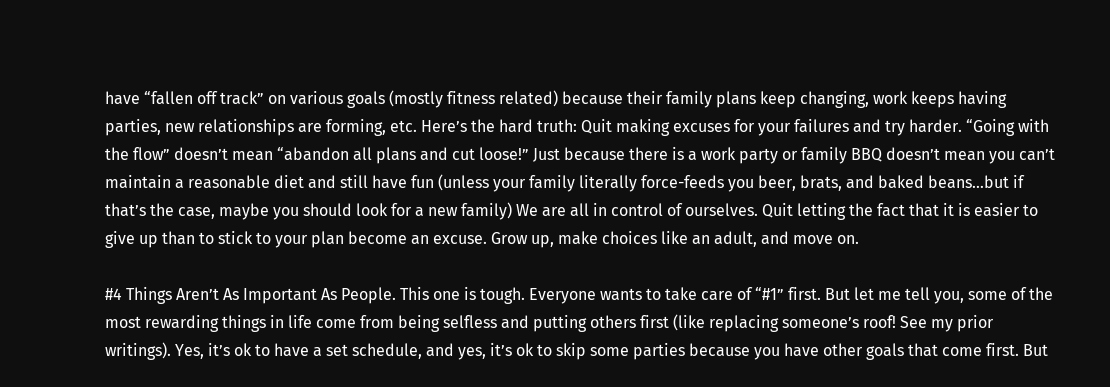have “fallen off track” on various goals (mostly fitness related) because their family plans keep changing, work keeps having parties, new relationships are forming, etc. Here’s the hard truth: Quit making excuses for your failures and try harder. “Going with the flow” doesn’t mean “abandon all plans and cut loose!” Just because there is a work party or family BBQ doesn’t mean you can’t maintain a reasonable diet and still have fun (unless your family literally force-feeds you beer, brats, and baked beans…but if that’s the case, maybe you should look for a new family) We are all in control of ourselves. Quit letting the fact that it is easier to give up than to stick to your plan become an excuse. Grow up, make choices like an adult, and move on.

#4 Things Aren’t As Important As People. This one is tough. Everyone wants to take care of “#1” first. But let me tell you, some of the most rewarding things in life come from being selfless and putting others first (like replacing someone’s roof! See my prior writings). Yes, it’s ok to have a set schedule, and yes, it’s ok to skip some parties because you have other goals that come first. But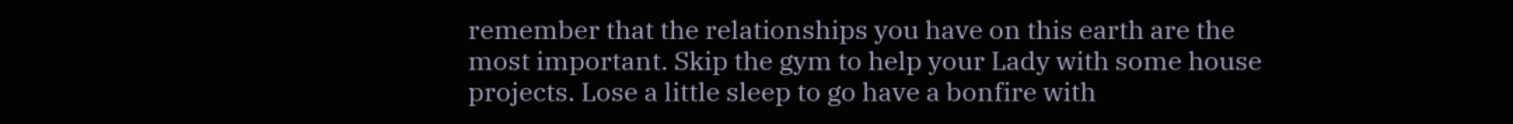remember that the relationships you have on this earth are the most important. Skip the gym to help your Lady with some house projects. Lose a little sleep to go have a bonfire with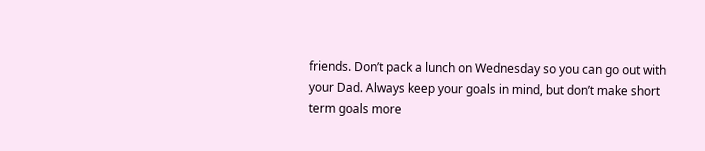friends. Don’t pack a lunch on Wednesday so you can go out with your Dad. Always keep your goals in mind, but don’t make short term goals more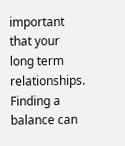important that your long term relationships. Finding a balance can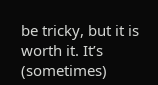be tricky, but it is worth it. It’s (sometimes)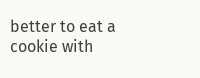better to eat a cookie with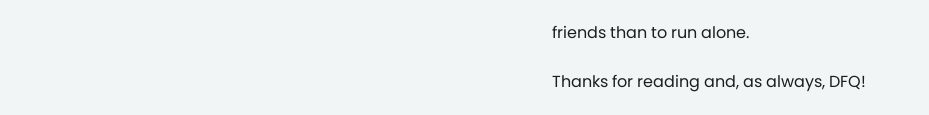friends than to run alone.

Thanks for reading and, as always, DFQ!